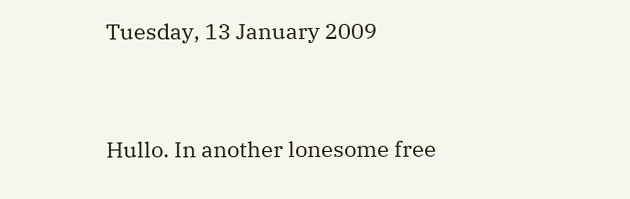Tuesday, 13 January 2009


Hullo. In another lonesome free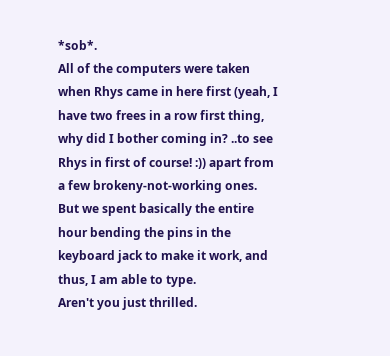*sob*.
All of the computers were taken when Rhys came in here first (yeah, I have two frees in a row first thing, why did I bother coming in? ..to see Rhys in first of course! :)) apart from a few brokeny-not-working ones. But we spent basically the entire hour bending the pins in the keyboard jack to make it work, and thus, I am able to type.
Aren't you just thrilled.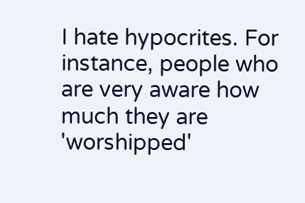I hate hypocrites. For instance, people who are very aware how much they are 'worshipped'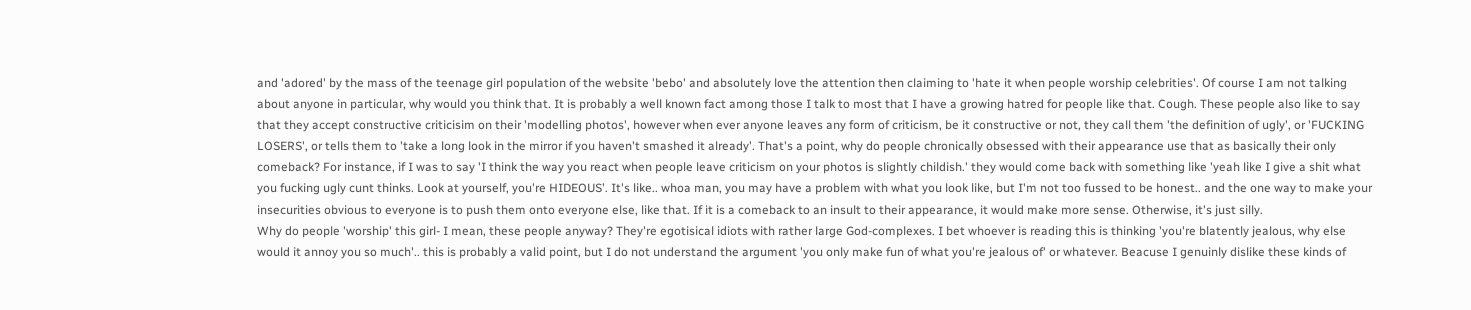and 'adored' by the mass of the teenage girl population of the website 'bebo' and absolutely love the attention then claiming to 'hate it when people worship celebrities'. Of course I am not talking about anyone in particular, why would you think that. It is probably a well known fact among those I talk to most that I have a growing hatred for people like that. Cough. These people also like to say that they accept constructive criticisim on their 'modelling photos', however when ever anyone leaves any form of criticism, be it constructive or not, they call them 'the definition of ugly', or 'FUCKING LOSERS', or tells them to 'take a long look in the mirror if you haven't smashed it already'. That's a point, why do people chronically obsessed with their appearance use that as basically their only comeback? For instance, if I was to say 'I think the way you react when people leave criticism on your photos is slightly childish.' they would come back with something like 'yeah like I give a shit what you fucking ugly cunt thinks. Look at yourself, you're HIDEOUS'. It's like.. whoa man, you may have a problem with what you look like, but I'm not too fussed to be honest.. and the one way to make your insecurities obvious to everyone is to push them onto everyone else, like that. If it is a comeback to an insult to their appearance, it would make more sense. Otherwise, it's just silly.
Why do people 'worship' this girl- I mean, these people anyway? They're egotisical idiots with rather large God-complexes. I bet whoever is reading this is thinking 'you're blatently jealous, why else would it annoy you so much'.. this is probably a valid point, but I do not understand the argument 'you only make fun of what you're jealous of' or whatever. Beacuse I genuinly dislike these kinds of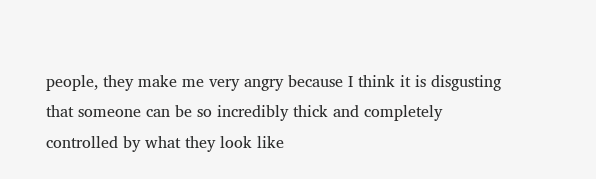people, they make me very angry because I think it is disgusting that someone can be so incredibly thick and completely controlled by what they look like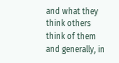and what they think others think of them and generally, in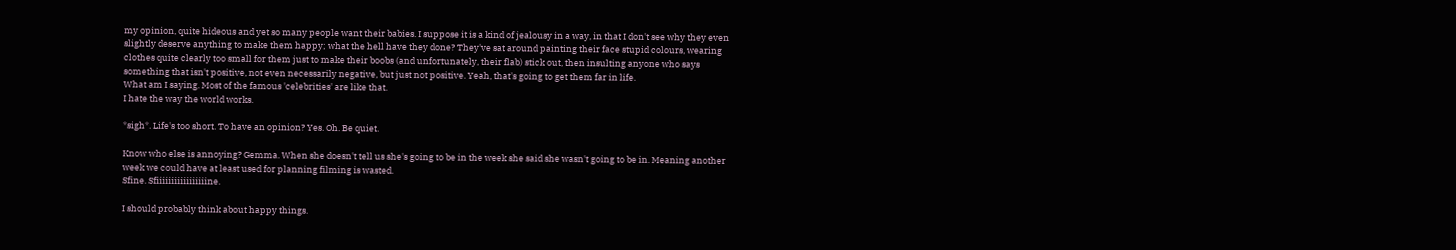my opinion, quite hideous and yet so many people want their babies. I suppose it is a kind of jealousy in a way, in that I don't see why they even slightly deserve anything to make them happy; what the hell have they done? They've sat around painting their face stupid colours, wearing clothes quite clearly too small for them just to make their boobs (and unfortunately, their flab) stick out, then insulting anyone who says something that isn't positive, not even necessarily negative, but just not positive. Yeah, that's going to get them far in life.
What am I saying. Most of the famous 'celebrities' are like that.
I hate the way the world works.

*sigh*. Life's too short. To have an opinion? Yes. Oh. Be quiet.

Know who else is annoying? Gemma. When she doesn't tell us she's going to be in the week she said she wasn't going to be in. Meaning another week we could have at least used for planning filming is wasted.
Sfine. Sfiiiiiiiiiiiiiiiiine.

I should probably think about happy things.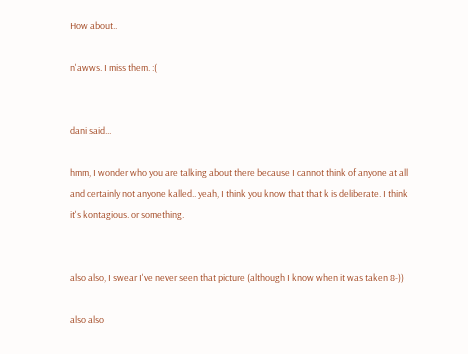How about..

n'awws. I miss them. :(


dani said...

hmm, I wonder who you are talking about there because I cannot think of anyone at all and certainly not anyone kalled.. yeah, I think you know that that k is deliberate. I think it's kontagious. or something.


also also, I swear I've never seen that picture (although I know when it was taken 8-))

also also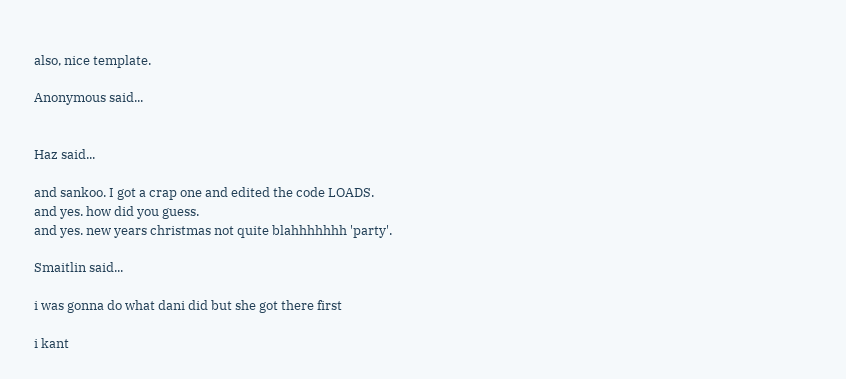also, nice template.

Anonymous said...


Haz said...

and sankoo. I got a crap one and edited the code LOADS.
and yes. how did you guess.
and yes. new years christmas not quite blahhhhhhh 'party'.

Smaitlin said...

i was gonna do what dani did but she got there first

i kant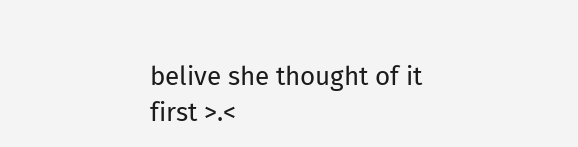belive she thought of it first >.<